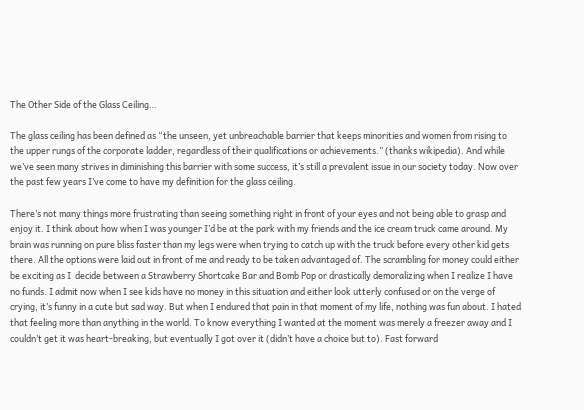The Other Side of the Glass Ceiling…

The glass ceiling has been defined as “the unseen, yet unbreachable barrier that keeps minorities and women from rising to the upper rungs of the corporate ladder, regardless of their qualifications or achievements.” (thanks wikipedia). And while we’ve seen many strives in diminishing this barrier with some success, it’s still a prevalent issue in our society today. Now over the past few years I’ve come to have my definition for the glass ceiling.

There’s not many things more frustrating than seeing something right in front of your eyes and not being able to grasp and enjoy it. I think about how when I was younger I’d be at the park with my friends and the ice cream truck came around. My brain was running on pure bliss faster than my legs were when trying to catch up with the truck before every other kid gets there. All the options were laid out in front of me and ready to be taken advantaged of. The scrambling for money could either be exciting as I  decide between a Strawberry Shortcake Bar and Bomb Pop or drastically demoralizing when I realize I have no funds. I admit now when I see kids have no money in this situation and either look utterly confused or on the verge of crying, it’s funny in a cute but sad way. But when I endured that pain in that moment of my life, nothing was fun about. I hated that feeling more than anything in the world. To know everything I wanted at the moment was merely a freezer away and I couldn’t get it was heart-breaking, but eventually I got over it (didn’t have a choice but to). Fast forward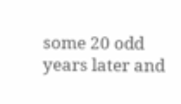some 20 odd years later and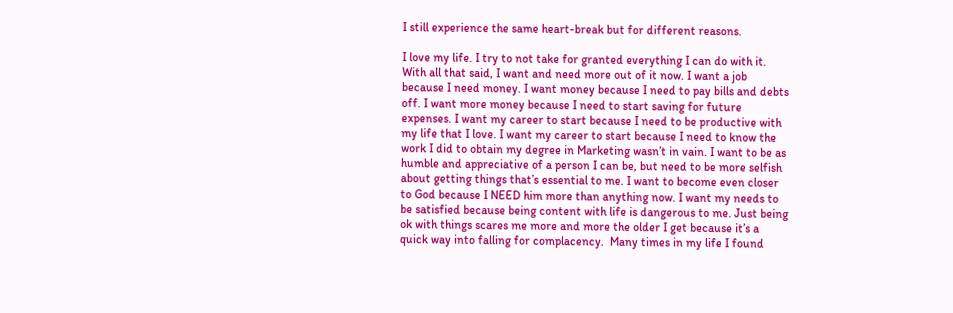I still experience the same heart-break but for different reasons.

I love my life. I try to not take for granted everything I can do with it. With all that said, I want and need more out of it now. I want a job because I need money. I want money because I need to pay bills and debts off. I want more money because I need to start saving for future expenses. I want my career to start because I need to be productive with my life that I love. I want my career to start because I need to know the work I did to obtain my degree in Marketing wasn’t in vain. I want to be as humble and appreciative of a person I can be, but need to be more selfish about getting things that’s essential to me. I want to become even closer to God because I NEED him more than anything now. I want my needs to be satisfied because being content with life is dangerous to me. Just being ok with things scares me more and more the older I get because it’s a quick way into falling for complacency.  Many times in my life I found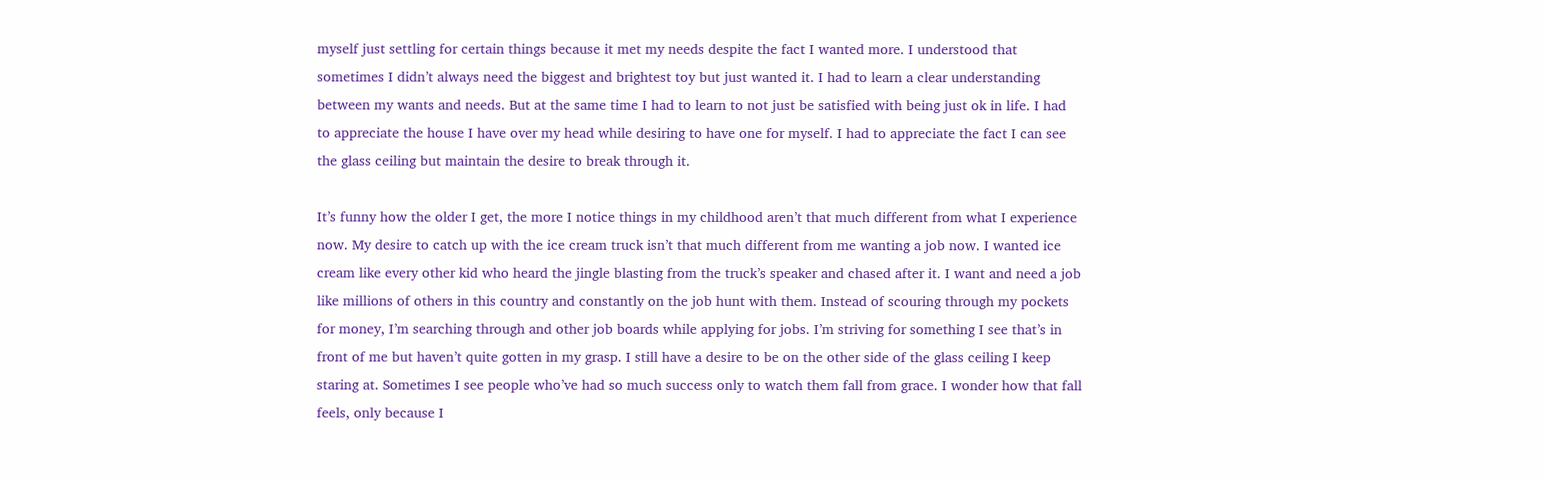myself just settling for certain things because it met my needs despite the fact I wanted more. I understood that sometimes I didn’t always need the biggest and brightest toy but just wanted it. I had to learn a clear understanding between my wants and needs. But at the same time I had to learn to not just be satisfied with being just ok in life. I had to appreciate the house I have over my head while desiring to have one for myself. I had to appreciate the fact I can see the glass ceiling but maintain the desire to break through it.

It’s funny how the older I get, the more I notice things in my childhood aren’t that much different from what I experience now. My desire to catch up with the ice cream truck isn’t that much different from me wanting a job now. I wanted ice cream like every other kid who heard the jingle blasting from the truck’s speaker and chased after it. I want and need a job like millions of others in this country and constantly on the job hunt with them. Instead of scouring through my pockets for money, I’m searching through and other job boards while applying for jobs. I’m striving for something I see that’s in front of me but haven’t quite gotten in my grasp. I still have a desire to be on the other side of the glass ceiling I keep staring at. Sometimes I see people who’ve had so much success only to watch them fall from grace. I wonder how that fall feels, only because I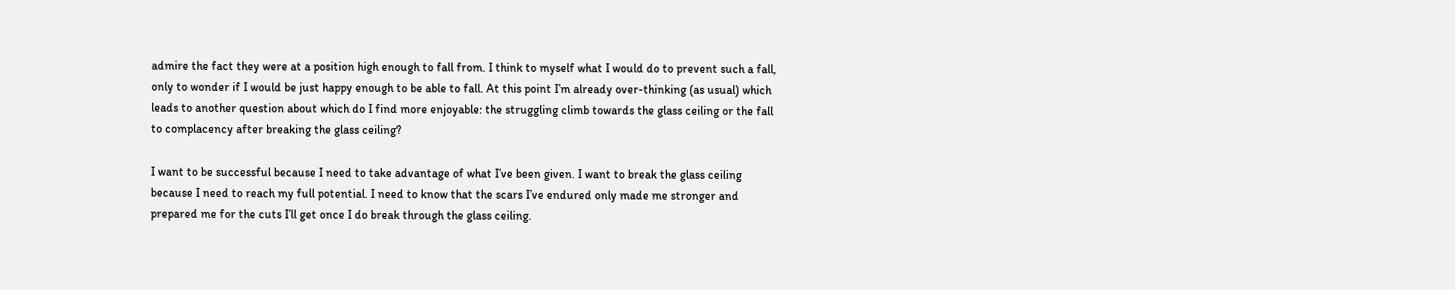admire the fact they were at a position high enough to fall from. I think to myself what I would do to prevent such a fall, only to wonder if I would be just happy enough to be able to fall. At this point I’m already over-thinking (as usual) which leads to another question about which do I find more enjoyable: the struggling climb towards the glass ceiling or the fall to complacency after breaking the glass ceiling?

I want to be successful because I need to take advantage of what I’ve been given. I want to break the glass ceiling because I need to reach my full potential. I need to know that the scars I’ve endured only made me stronger and prepared me for the cuts I’ll get once I do break through the glass ceiling.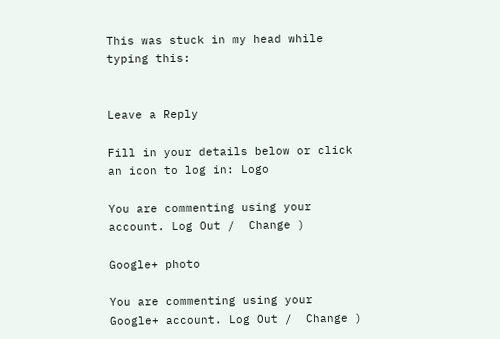This was stuck in my head while typing this:


Leave a Reply

Fill in your details below or click an icon to log in: Logo

You are commenting using your account. Log Out /  Change )

Google+ photo

You are commenting using your Google+ account. Log Out /  Change )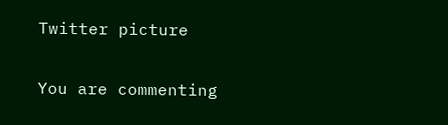Twitter picture

You are commenting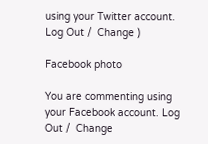using your Twitter account. Log Out /  Change )

Facebook photo

You are commenting using your Facebook account. Log Out /  Change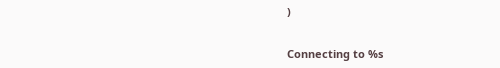)


Connecting to %s